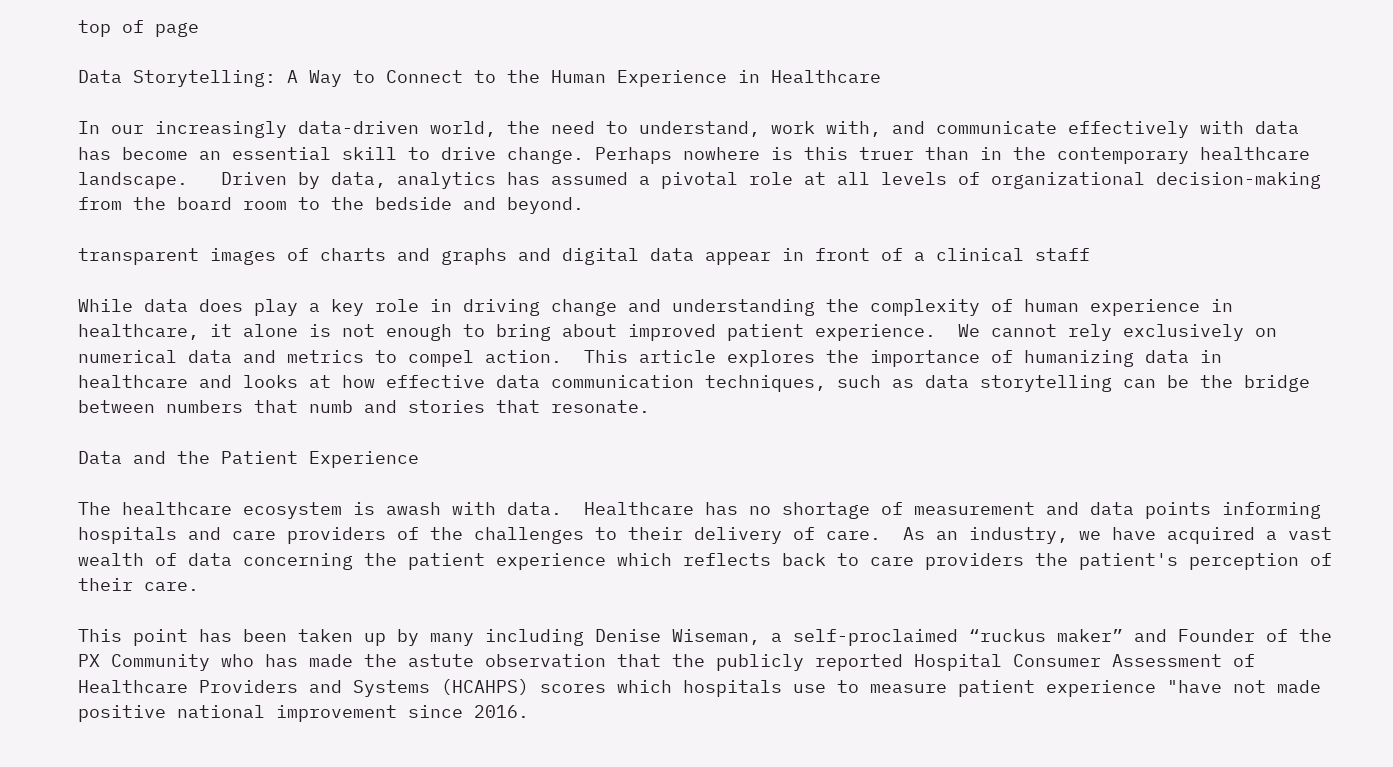top of page

Data Storytelling: A Way to Connect to the Human Experience in Healthcare

In our increasingly data-driven world, the need to understand, work with, and communicate effectively with data has become an essential skill to drive change. Perhaps nowhere is this truer than in the contemporary healthcare landscape.   Driven by data, analytics has assumed a pivotal role at all levels of organizational decision-making from the board room to the bedside and beyond.

transparent images of charts and graphs and digital data appear in front of a clinical staff

While data does play a key role in driving change and understanding the complexity of human experience in healthcare, it alone is not enough to bring about improved patient experience.  We cannot rely exclusively on numerical data and metrics to compel action.  This article explores the importance of humanizing data in healthcare and looks at how effective data communication techniques, such as data storytelling can be the bridge between numbers that numb and stories that resonate.

Data and the Patient Experience

The healthcare ecosystem is awash with data.  Healthcare has no shortage of measurement and data points informing hospitals and care providers of the challenges to their delivery of care.  As an industry, we have acquired a vast wealth of data concerning the patient experience which reflects back to care providers the patient's perception of their care.

This point has been taken up by many including Denise Wiseman, a self-proclaimed “ruckus maker” and Founder of the PX Community who has made the astute observation that the publicly reported Hospital Consumer Assessment of Healthcare Providers and Systems (HCAHPS) scores which hospitals use to measure patient experience "have not made positive national improvement since 2016.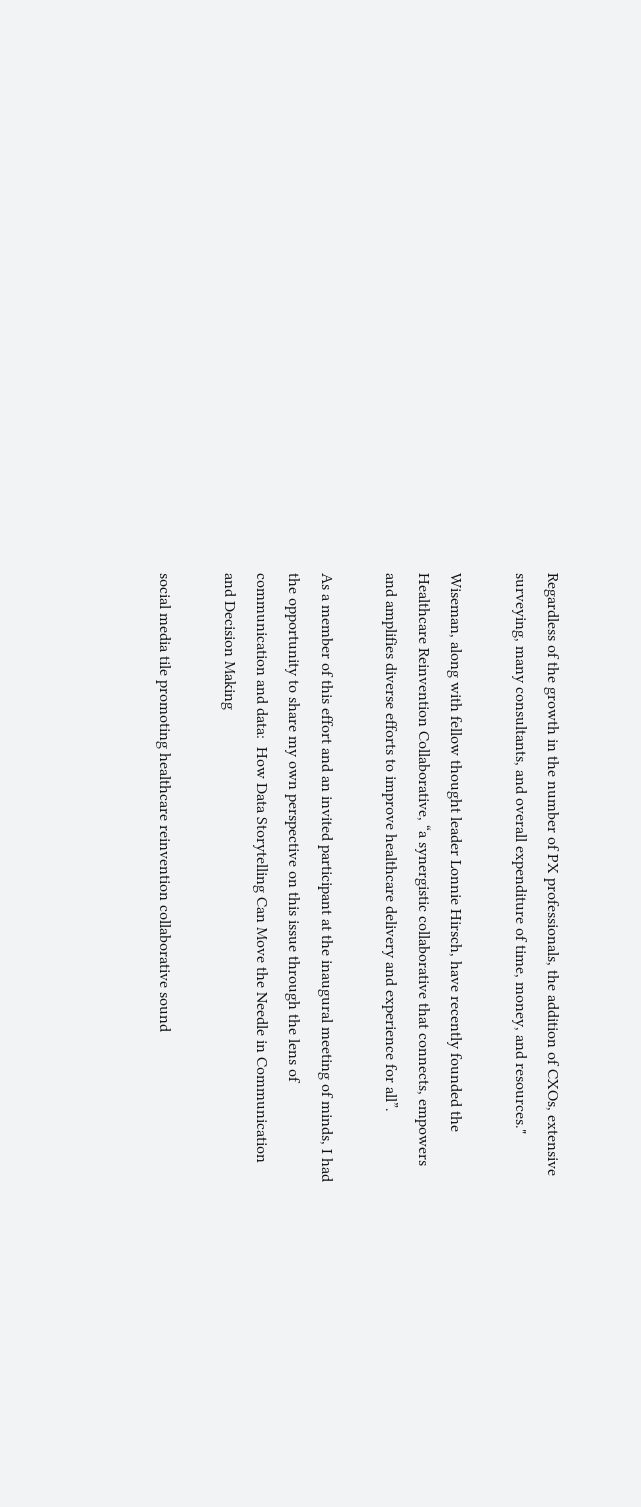Regardless of the growth in the number of PX professionals, the addition of CXOs, extensive surveying, many consultants, and overall expenditure of time, money, and resources."

Wiseman, along with fellow thought leader Lonnie Hirsch, have recently founded the Healthcare Reinvention Collaborative, “a synergistic collaborative that connects, empowers and amplifies diverse efforts to improve healthcare delivery and experience for all”.

As a member of this effort and an invited participant at the inaugural meeting of minds, I had the opportunity to share my own perspective on this issue through the lens of communication and data:  How Data Storytelling Can Move the Needle in Communication and Decision Making

social media tile promoting healthcare reinvention collaborative sound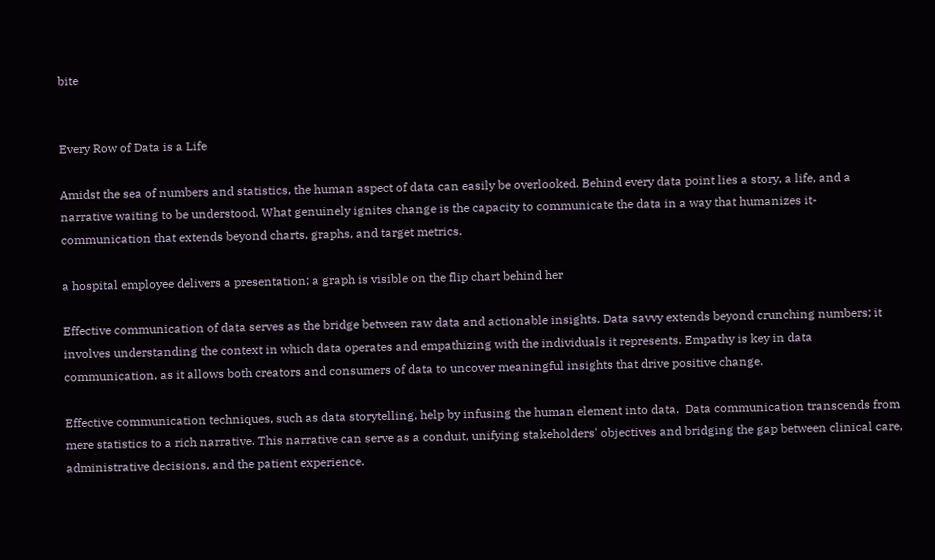bite


Every Row of Data is a Life

Amidst the sea of numbers and statistics, the human aspect of data can easily be overlooked. Behind every data point lies a story, a life, and a narrative waiting to be understood. What genuinely ignites change is the capacity to communicate the data in a way that humanizes it-communication that extends beyond charts, graphs, and target metrics.

a hospital employee delivers a presentation; a graph is visible on the flip chart behind her

Effective communication of data serves as the bridge between raw data and actionable insights. Data savvy extends beyond crunching numbers; it involves understanding the context in which data operates and empathizing with the individuals it represents. Empathy is key in data communication, as it allows both creators and consumers of data to uncover meaningful insights that drive positive change.

Effective communication techniques, such as data storytelling, help by infusing the human element into data.  Data communication transcends from mere statistics to a rich narrative. This narrative can serve as a conduit, unifying stakeholders' objectives and bridging the gap between clinical care, administrative decisions, and the patient experience.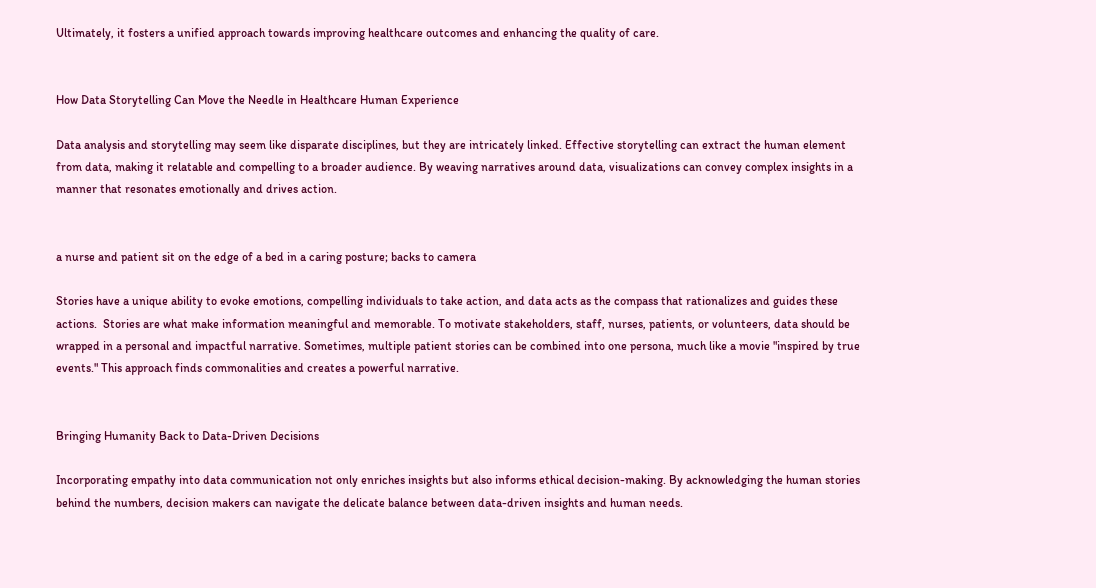Ultimately, it fosters a unified approach towards improving healthcare outcomes and enhancing the quality of care.


How Data Storytelling Can Move the Needle in Healthcare Human Experience

Data analysis and storytelling may seem like disparate disciplines, but they are intricately linked. Effective storytelling can extract the human element from data, making it relatable and compelling to a broader audience. By weaving narratives around data, visualizations can convey complex insights in a manner that resonates emotionally and drives action.


a nurse and patient sit on the edge of a bed in a caring posture; backs to camera

Stories have a unique ability to evoke emotions, compelling individuals to take action, and data acts as the compass that rationalizes and guides these actions.  Stories are what make information meaningful and memorable. To motivate stakeholders, staff, nurses, patients, or volunteers, data should be wrapped in a personal and impactful narrative. Sometimes, multiple patient stories can be combined into one persona, much like a movie "inspired by true events." This approach finds commonalities and creates a powerful narrative.


Bringing Humanity Back to Data-Driven Decisions

Incorporating empathy into data communication not only enriches insights but also informs ethical decision-making. By acknowledging the human stories behind the numbers, decision makers can navigate the delicate balance between data-driven insights and human needs.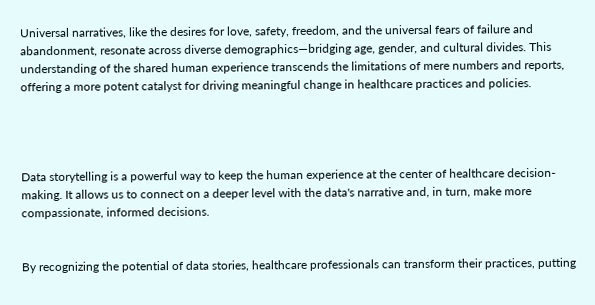Universal narratives, like the desires for love, safety, freedom, and the universal fears of failure and abandonment, resonate across diverse demographics—bridging age, gender, and cultural divides. This understanding of the shared human experience transcends the limitations of mere numbers and reports, offering a more potent catalyst for driving meaningful change in healthcare practices and policies.




Data storytelling is a powerful way to keep the human experience at the center of healthcare decision-making. It allows us to connect on a deeper level with the data's narrative and, in turn, make more compassionate, informed decisions.


By recognizing the potential of data stories, healthcare professionals can transform their practices, putting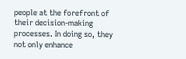people at the forefront of their decision-making processes. In doing so, they not only enhance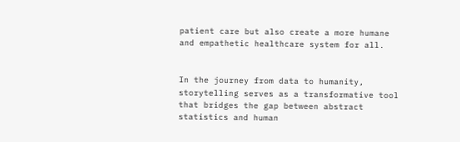patient care but also create a more humane and empathetic healthcare system for all.


In the journey from data to humanity, storytelling serves as a transformative tool that bridges the gap between abstract statistics and human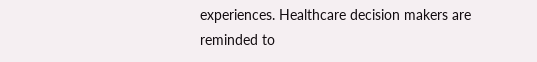experiences. Healthcare decision makers are reminded to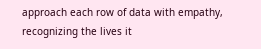approach each row of data with empathy, recognizing the lives it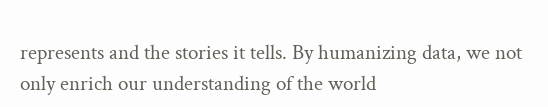represents and the stories it tells. By humanizing data, we not only enrich our understanding of the world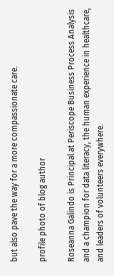but also pave the way for a more compassionate care.

profile photo of blog author

Roseanna Galindo is Principal at Periscope Business Process Analysis and a champion for data literacy, the human experience in healthcare, and leaders of volunteers everywhere.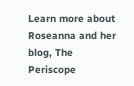Learn more about Roseanna and her blog, The Periscope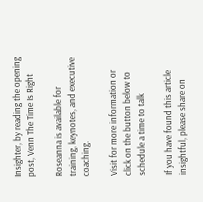Insighter, by reading the opening post, Venn The Time Is Right

Roseanna is available for training, keynotes, and executive coaching.

Visit for more information or click on the button below to schedule a time to talk

If you have found this article insightful, please share on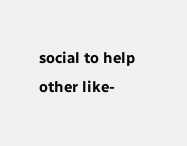social to help other like-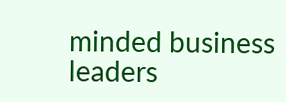minded business leaders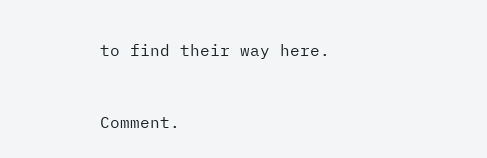to find their way here.


Comment.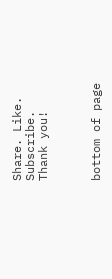Share. Like. Subscribe.  Thank you!



bottom of page